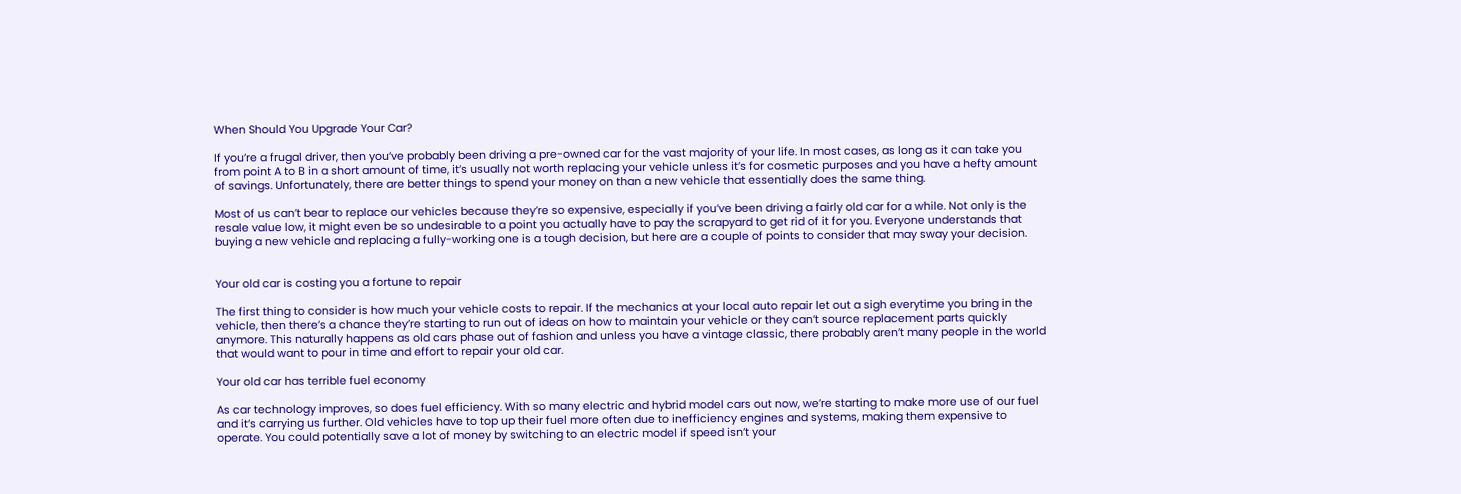When Should You Upgrade Your Car?

If you’re a frugal driver, then you’ve probably been driving a pre-owned car for the vast majority of your life. In most cases, as long as it can take you from point A to B in a short amount of time, it’s usually not worth replacing your vehicle unless it’s for cosmetic purposes and you have a hefty amount of savings. Unfortunately, there are better things to spend your money on than a new vehicle that essentially does the same thing.

Most of us can’t bear to replace our vehicles because they’re so expensive, especially if you’ve been driving a fairly old car for a while. Not only is the resale value low, it might even be so undesirable to a point you actually have to pay the scrapyard to get rid of it for you. Everyone understands that buying a new vehicle and replacing a fully-working one is a tough decision, but here are a couple of points to consider that may sway your decision.


Your old car is costing you a fortune to repair

The first thing to consider is how much your vehicle costs to repair. If the mechanics at your local auto repair let out a sigh everytime you bring in the vehicle, then there’s a chance they’re starting to run out of ideas on how to maintain your vehicle or they can’t source replacement parts quickly anymore. This naturally happens as old cars phase out of fashion and unless you have a vintage classic, there probably aren’t many people in the world that would want to pour in time and effort to repair your old car.

Your old car has terrible fuel economy

As car technology improves, so does fuel efficiency. With so many electric and hybrid model cars out now, we’re starting to make more use of our fuel and it’s carrying us further. Old vehicles have to top up their fuel more often due to inefficiency engines and systems, making them expensive to operate. You could potentially save a lot of money by switching to an electric model if speed isn’t your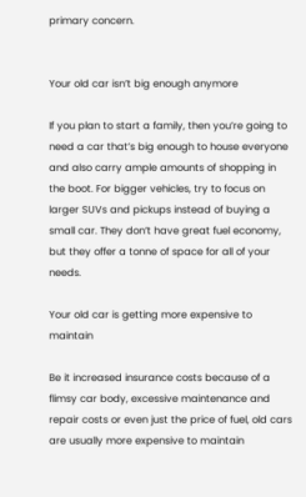primary concern.


Your old car isn’t big enough anymore

If you plan to start a family, then you’re going to need a car that’s big enough to house everyone and also carry ample amounts of shopping in the boot. For bigger vehicles, try to focus on larger SUVs and pickups instead of buying a small car. They don’t have great fuel economy, but they offer a tonne of space for all of your needs.

Your old car is getting more expensive to maintain

Be it increased insurance costs because of a flimsy car body, excessive maintenance and repair costs or even just the price of fuel, old cars are usually more expensive to maintain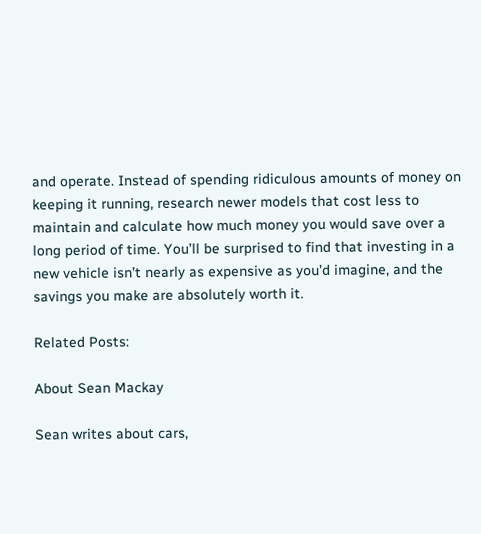and operate. Instead of spending ridiculous amounts of money on keeping it running, research newer models that cost less to maintain and calculate how much money you would save over a long period of time. You’ll be surprised to find that investing in a new vehicle isn’t nearly as expensive as you’d imagine, and the savings you make are absolutely worth it.

Related Posts:

About Sean Mackay

Sean writes about cars,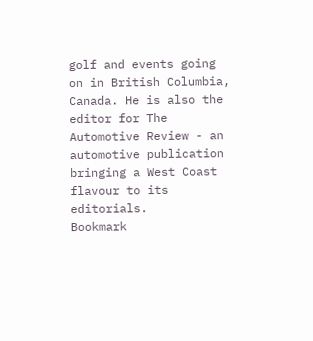golf and events going on in British Columbia, Canada. He is also the editor for The Automotive Review - an automotive publication bringing a West Coast flavour to its editorials.
Bookmark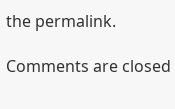the permalink.

Comments are closed